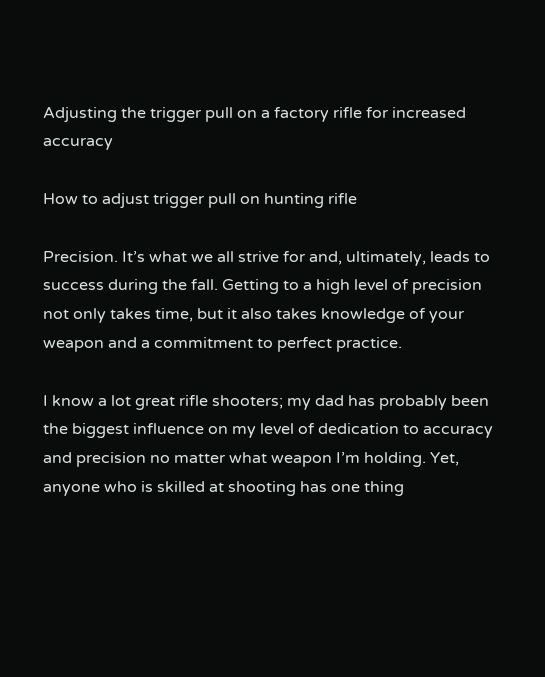Adjusting the trigger pull on a factory rifle for increased accuracy

How to adjust trigger pull on hunting rifle

Precision. It’s what we all strive for and, ultimately, leads to success during the fall. Getting to a high level of precision not only takes time, but it also takes knowledge of your weapon and a commitment to perfect practice.

I know a lot great rifle shooters; my dad has probably been the biggest influence on my level of dedication to accuracy and precision no matter what weapon I’m holding. Yet, anyone who is skilled at shooting has one thing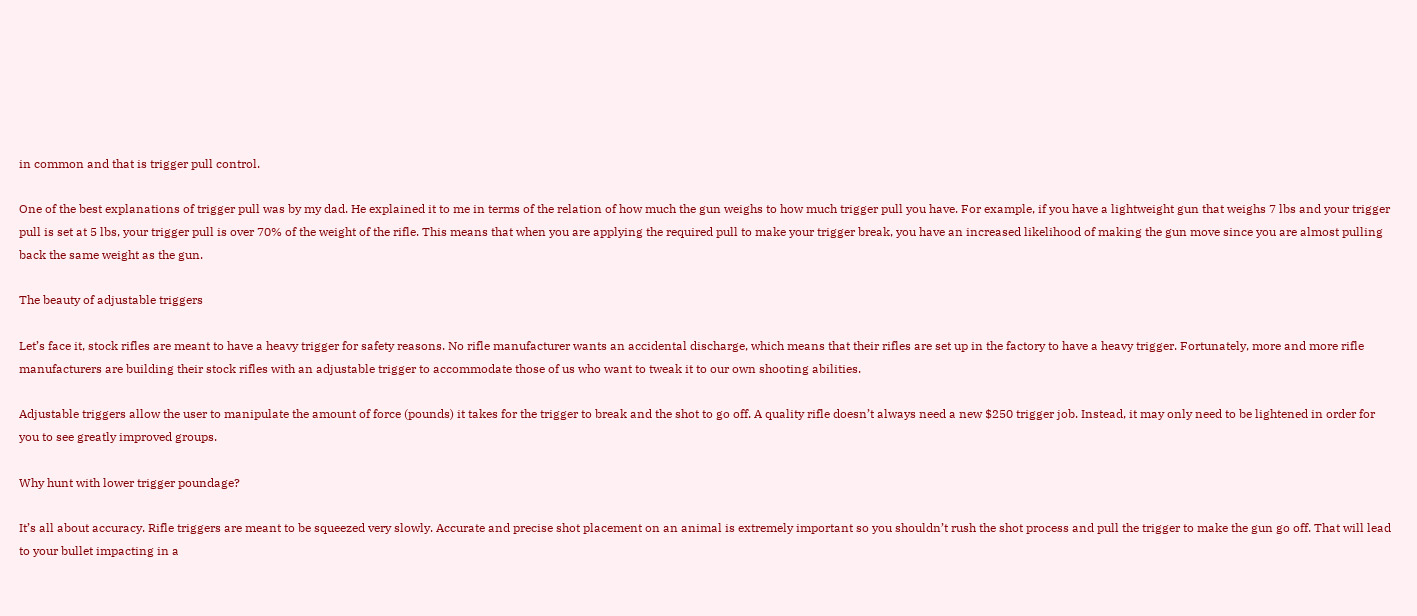in common and that is trigger pull control.

One of the best explanations of trigger pull was by my dad. He explained it to me in terms of the relation of how much the gun weighs to how much trigger pull you have. For example, if you have a lightweight gun that weighs 7 lbs and your trigger pull is set at 5 lbs, your trigger pull is over 70% of the weight of the rifle. This means that when you are applying the required pull to make your trigger break, you have an increased likelihood of making the gun move since you are almost pulling back the same weight as the gun.

The beauty of adjustable triggers

Let’s face it, stock rifles are meant to have a heavy trigger for safety reasons. No rifle manufacturer wants an accidental discharge, which means that their rifles are set up in the factory to have a heavy trigger. Fortunately, more and more rifle manufacturers are building their stock rifles with an adjustable trigger to accommodate those of us who want to tweak it to our own shooting abilities.

Adjustable triggers allow the user to manipulate the amount of force (pounds) it takes for the trigger to break and the shot to go off. A quality rifle doesn’t always need a new $250 trigger job. Instead, it may only need to be lightened in order for you to see greatly improved groups.

Why hunt with lower trigger poundage?

It’s all about accuracy. Rifle triggers are meant to be squeezed very slowly. Accurate and precise shot placement on an animal is extremely important so you shouldn’t rush the shot process and pull the trigger to make the gun go off. That will lead to your bullet impacting in a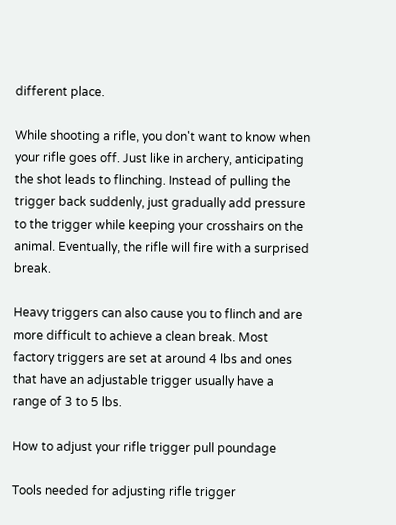different place.

While shooting a rifle, you don't want to know when your rifle goes off. Just like in archery, anticipating the shot leads to flinching. Instead of pulling the trigger back suddenly, just gradually add pressure to the trigger while keeping your crosshairs on the animal. Eventually, the rifle will fire with a surprised break.

Heavy triggers can also cause you to flinch and are more difficult to achieve a clean break. Most factory triggers are set at around 4 lbs and ones that have an adjustable trigger usually have a range of 3 to 5 lbs.

How to adjust your rifle trigger pull poundage

Tools needed for adjusting rifle trigger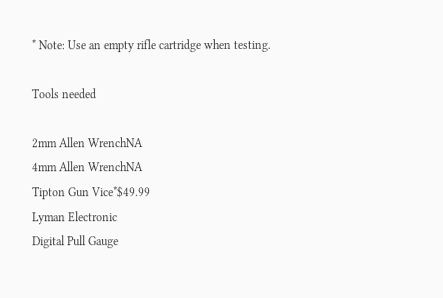* Note: Use an empty rifle cartridge when testing.

Tools needed

2mm Allen WrenchNA
4mm Allen WrenchNA
Tipton Gun Vice*$49.99
Lyman Electronic
Digital Pull Gauge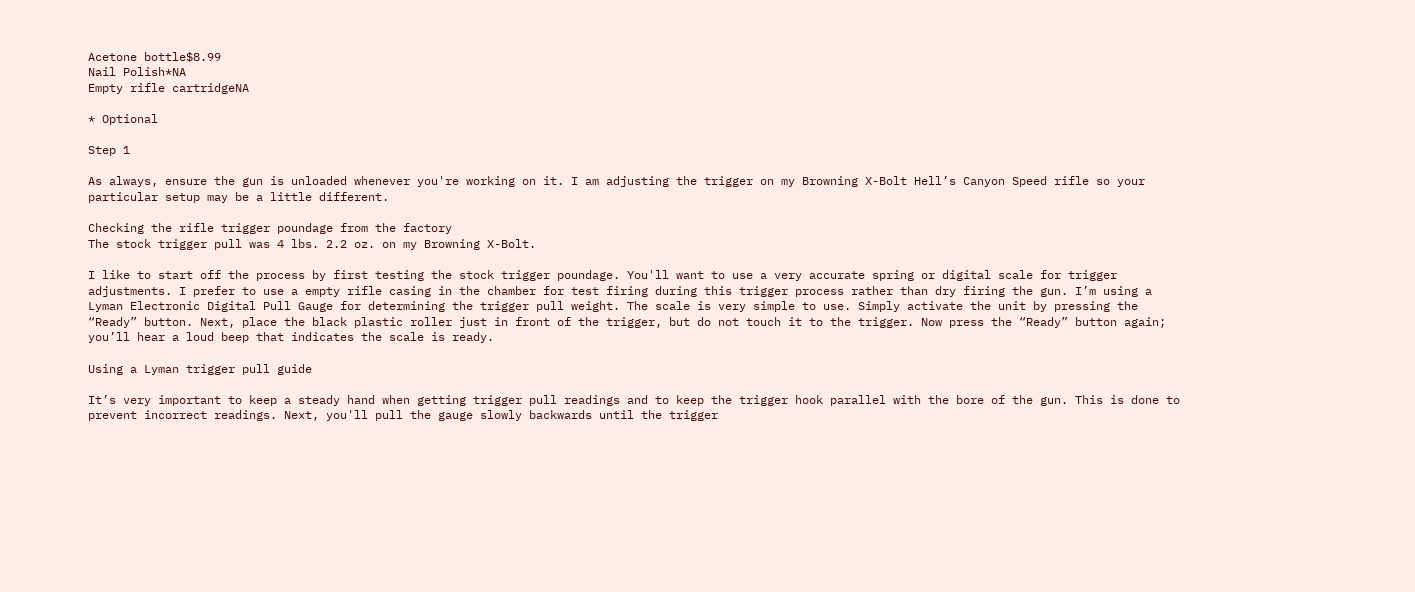Acetone bottle$8.99
Nail Polish*NA
Empty rifle cartridgeNA

* Optional

Step 1

As always, ensure the gun is unloaded whenever you're working on it. I am adjusting the trigger on my Browning X-Bolt Hell’s Canyon Speed rifle so your particular setup may be a little different.

Checking the rifle trigger poundage from the factory
The stock trigger pull was 4 lbs. 2.2 oz. on my Browning X-Bolt.

I like to start off the process by first testing the stock trigger poundage. You'll want to use a very accurate spring or digital scale for trigger adjustments. I prefer to use a empty rifle casing in the chamber for test firing during this trigger process rather than dry firing the gun. I’m using a Lyman Electronic Digital Pull Gauge for determining the trigger pull weight. The scale is very simple to use. Simply activate the unit by pressing the “Ready” button. Next, place the black plastic roller just in front of the trigger, but do not touch it to the trigger. Now press the “Ready” button again; you’ll hear a loud beep that indicates the scale is ready.

Using a Lyman trigger pull guide

It’s very important to keep a steady hand when getting trigger pull readings and to keep the trigger hook parallel with the bore of the gun. This is done to prevent incorrect readings. Next, you'll pull the gauge slowly backwards until the trigger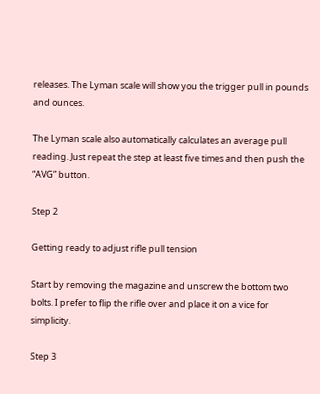releases. The Lyman scale will show you the trigger pull in pounds and ounces.

The Lyman scale also automatically calculates an average pull reading. Just repeat the step at least five times and then push the “AVG” button.

Step 2

Getting ready to adjust rifle pull tension

Start by removing the magazine and unscrew the bottom two bolts. I prefer to flip the rifle over and place it on a vice for simplicity.

Step 3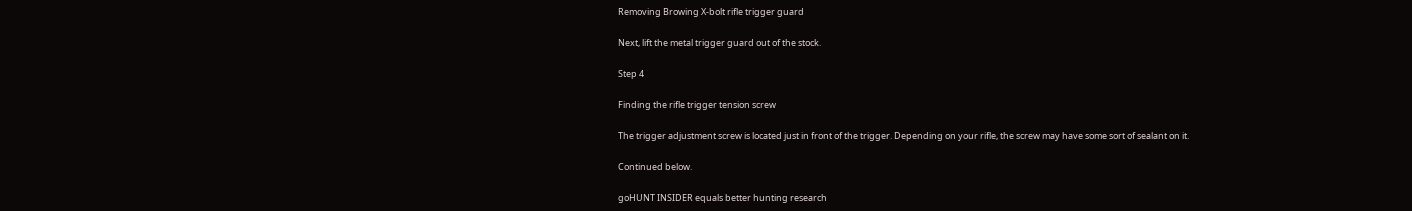Removing Browing X-bolt rifle trigger guard

Next, lift the metal trigger guard out of the stock.

Step 4

Finding the rifle trigger tension screw

The trigger adjustment screw is located just in front of the trigger. Depending on your rifle, the screw may have some sort of sealant on it.

Continued below.

goHUNT INSIDER equals better hunting research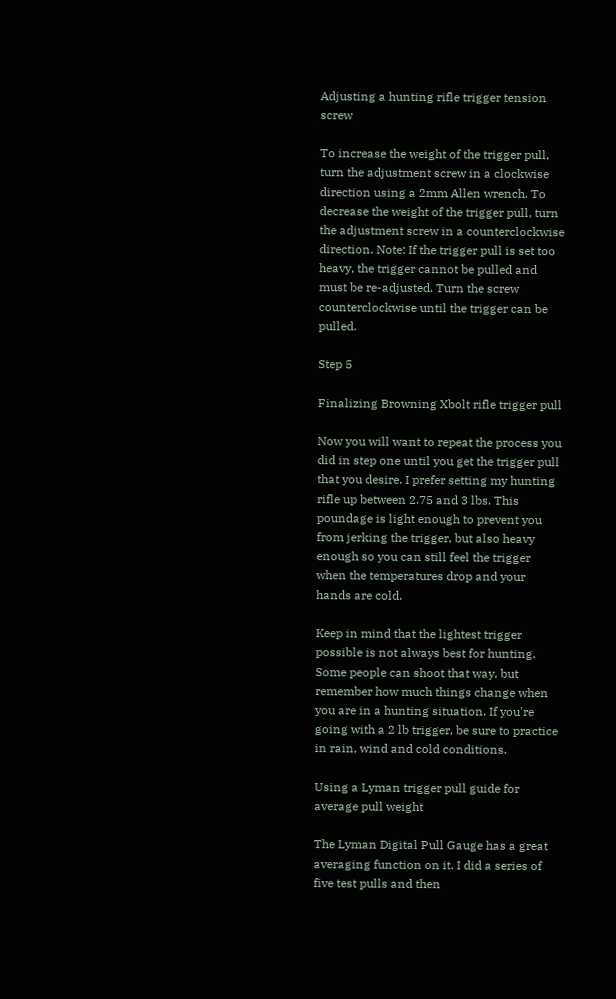Adjusting a hunting rifle trigger tension screw

To increase the weight of the trigger pull, turn the adjustment screw in a clockwise direction using a 2mm Allen wrench. To decrease the weight of the trigger pull, turn the adjustment screw in a counterclockwise direction. Note: If the trigger pull is set too heavy, the trigger cannot be pulled and must be re-adjusted. Turn the screw counterclockwise until the trigger can be pulled.

Step 5

Finalizing Browning Xbolt rifle trigger pull

Now you will want to repeat the process you did in step one until you get the trigger pull that you desire. I prefer setting my hunting rifle up between 2.75 and 3 lbs. This poundage is light enough to prevent you from jerking the trigger, but also heavy enough so you can still feel the trigger when the temperatures drop and your hands are cold.

Keep in mind that the lightest trigger possible is not always best for hunting. Some people can shoot that way, but remember how much things change when you are in a hunting situation. If you're going with a 2 lb trigger, be sure to practice in rain, wind and cold conditions.

Using a Lyman trigger pull guide for average pull weight

The Lyman Digital Pull Gauge has a great averaging function on it. I did a series of five test pulls and then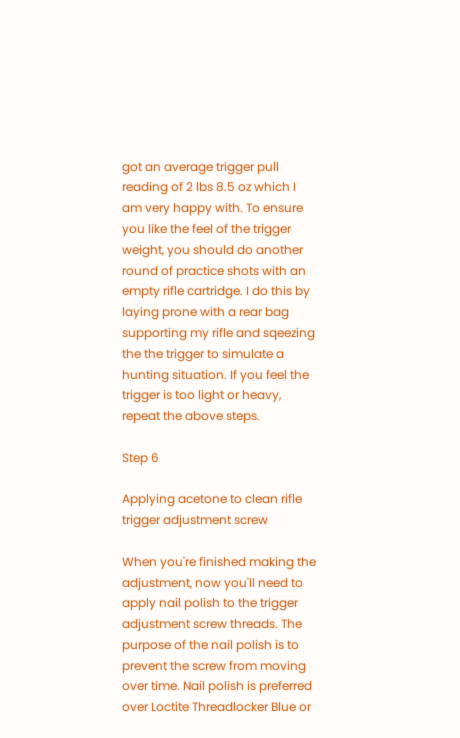got an average trigger pull reading of 2 lbs 8.5 oz which I am very happy with. To ensure you like the feel of the trigger weight, you should do another round of practice shots with an empty rifle cartridge. I do this by laying prone with a rear bag supporting my rifle and sqeezing the the trigger to simulate a hunting situation. If you feel the trigger is too light or heavy, repeat the above steps.

Step 6

Applying acetone to clean rifle trigger adjustment screw

When you're finished making the adjustment, now you'll need to apply nail polish to the trigger adjustment screw threads. The purpose of the nail polish is to prevent the screw from moving over time. Nail polish is preferred over Loctite Threadlocker Blue or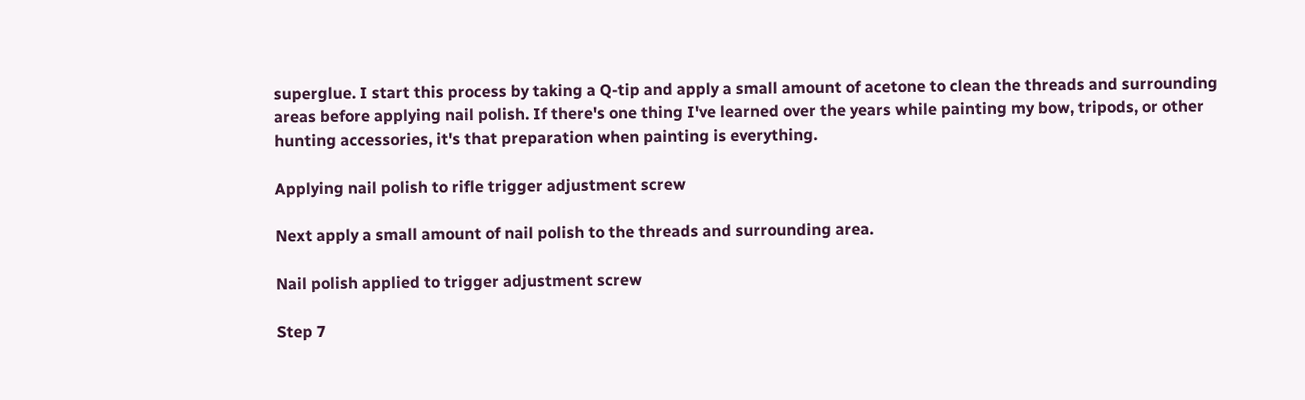superglue. I start this process by taking a Q-tip and apply a small amount of acetone to clean the threads and surrounding areas before applying nail polish. If there's one thing I've learned over the years while painting my bow, tripods, or other hunting accessories, it's that preparation when painting is everything.

Applying nail polish to rifle trigger adjustment screw

Next apply a small amount of nail polish to the threads and surrounding area.

Nail polish applied to trigger adjustment screw

Step 7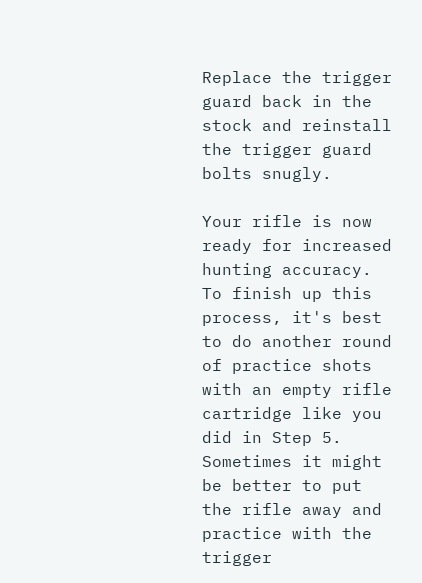Replace the trigger guard back in the stock and reinstall the trigger guard bolts snugly.

Your rifle is now ready for increased hunting accuracy. To finish up this process, it's best to do another round of practice shots with an empty rifle cartridge like you did in Step 5. Sometimes it might be better to put the rifle away and practice with the trigger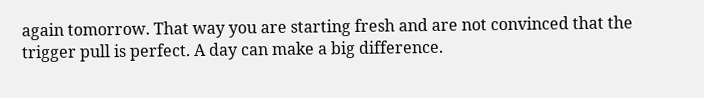again tomorrow. That way you are starting fresh and are not convinced that the trigger pull is perfect. A day can make a big difference.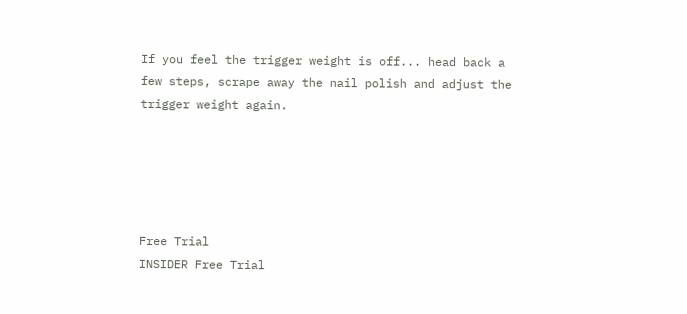If you feel the trigger weight is off... head back a few steps, scrape away the nail polish and adjust the trigger weight again.





Free Trial
INSIDER Free Trial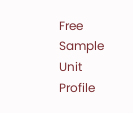Free Sample Unit Profile